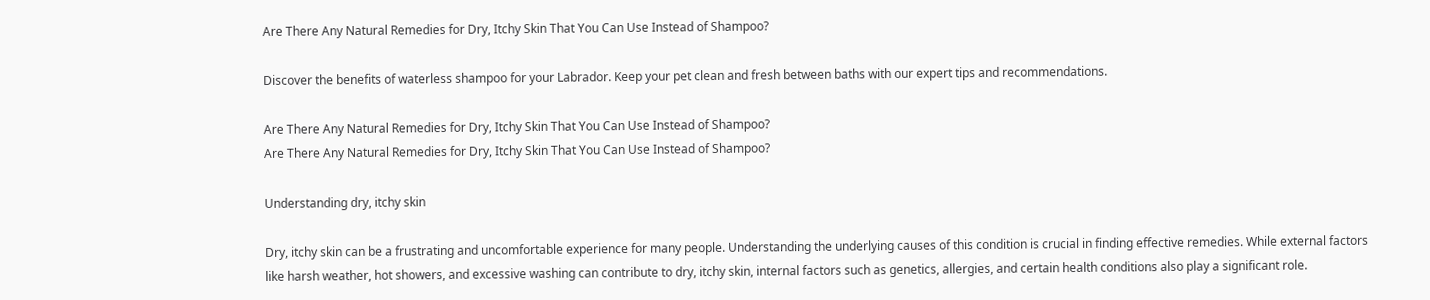Are There Any Natural Remedies for Dry, Itchy Skin That You Can Use Instead of Shampoo?

Discover the benefits of waterless shampoo for your Labrador. Keep your pet clean and fresh between baths with our expert tips and recommendations.

Are There Any Natural Remedies for Dry, Itchy Skin That You Can Use Instead of Shampoo?
Are There Any Natural Remedies for Dry, Itchy Skin That You Can Use Instead of Shampoo?

Understanding dry, itchy skin

Dry, itchy skin can be a frustrating and uncomfortable experience for many people. Understanding the underlying causes of this condition is crucial in finding effective remedies. While external factors like harsh weather, hot showers, and excessive washing can contribute to dry, itchy skin, internal factors such as genetics, allergies, and certain health conditions also play a significant role.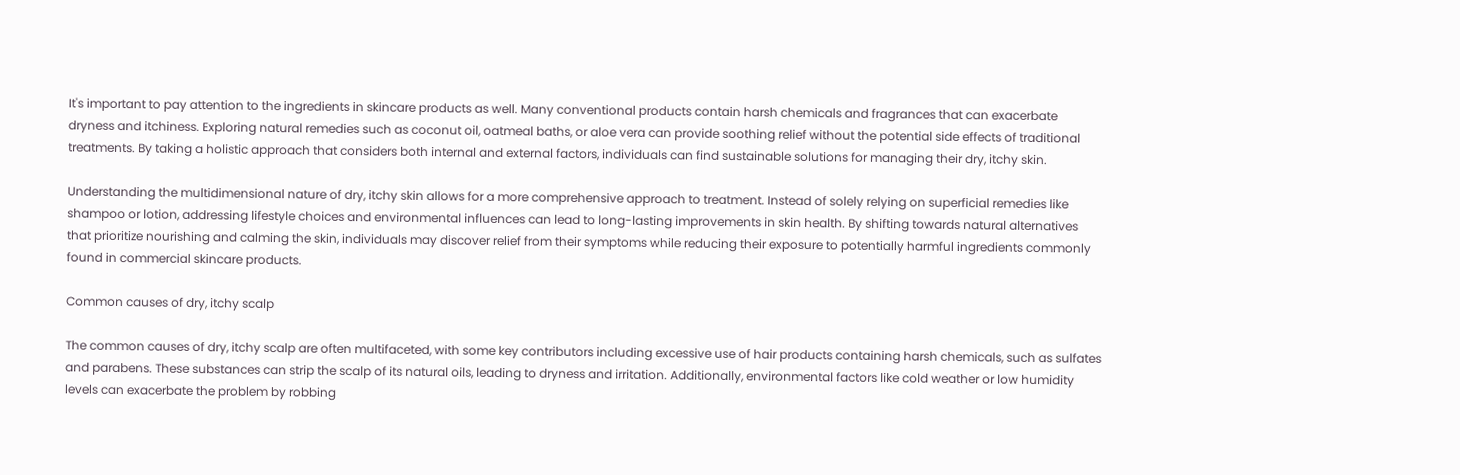It's important to pay attention to the ingredients in skincare products as well. Many conventional products contain harsh chemicals and fragrances that can exacerbate dryness and itchiness. Exploring natural remedies such as coconut oil, oatmeal baths, or aloe vera can provide soothing relief without the potential side effects of traditional treatments. By taking a holistic approach that considers both internal and external factors, individuals can find sustainable solutions for managing their dry, itchy skin.

Understanding the multidimensional nature of dry, itchy skin allows for a more comprehensive approach to treatment. Instead of solely relying on superficial remedies like shampoo or lotion, addressing lifestyle choices and environmental influences can lead to long-lasting improvements in skin health. By shifting towards natural alternatives that prioritize nourishing and calming the skin, individuals may discover relief from their symptoms while reducing their exposure to potentially harmful ingredients commonly found in commercial skincare products.

Common causes of dry, itchy scalp

The common causes of dry, itchy scalp are often multifaceted, with some key contributors including excessive use of hair products containing harsh chemicals, such as sulfates and parabens. These substances can strip the scalp of its natural oils, leading to dryness and irritation. Additionally, environmental factors like cold weather or low humidity levels can exacerbate the problem by robbing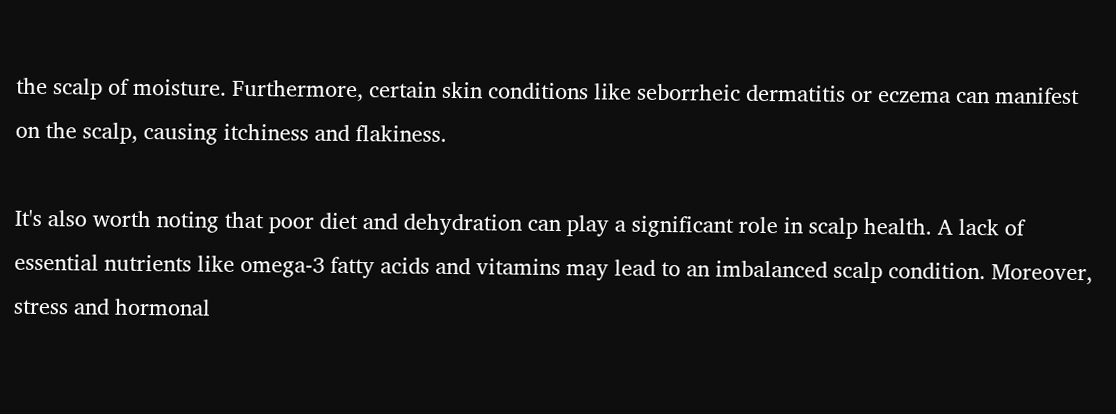the scalp of moisture. Furthermore, certain skin conditions like seborrheic dermatitis or eczema can manifest on the scalp, causing itchiness and flakiness.

It's also worth noting that poor diet and dehydration can play a significant role in scalp health. A lack of essential nutrients like omega-3 fatty acids and vitamins may lead to an imbalanced scalp condition. Moreover, stress and hormonal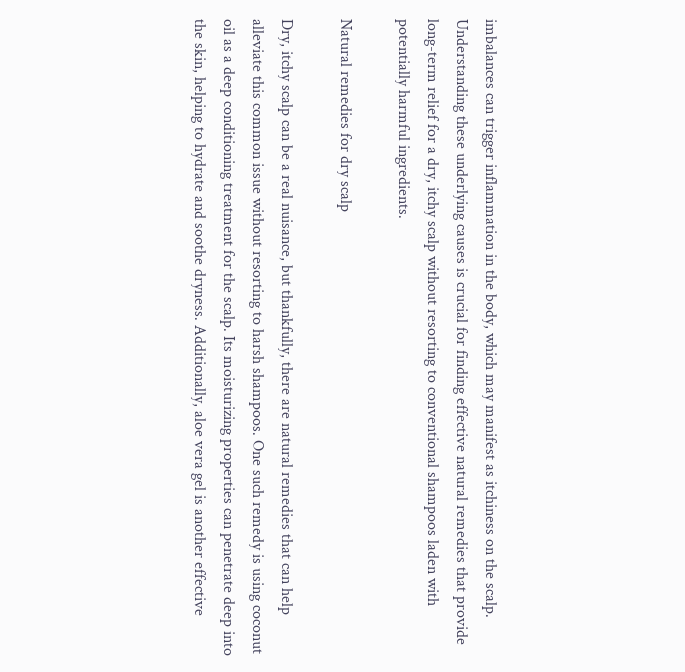imbalances can trigger inflammation in the body, which may manifest as itchiness on the scalp. Understanding these underlying causes is crucial for finding effective natural remedies that provide long-term relief for a dry, itchy scalp without resorting to conventional shampoos laden with potentially harmful ingredients.

Natural remedies for dry scalp

Dry, itchy scalp can be a real nuisance, but thankfully, there are natural remedies that can help alleviate this common issue without resorting to harsh shampoos. One such remedy is using coconut oil as a deep conditioning treatment for the scalp. Its moisturizing properties can penetrate deep into the skin, helping to hydrate and soothe dryness. Additionally, aloe vera gel is another effective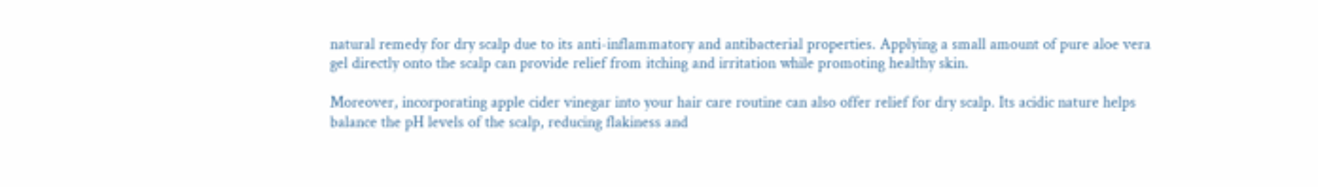natural remedy for dry scalp due to its anti-inflammatory and antibacterial properties. Applying a small amount of pure aloe vera gel directly onto the scalp can provide relief from itching and irritation while promoting healthy skin.

Moreover, incorporating apple cider vinegar into your hair care routine can also offer relief for dry scalp. Its acidic nature helps balance the pH levels of the scalp, reducing flakiness and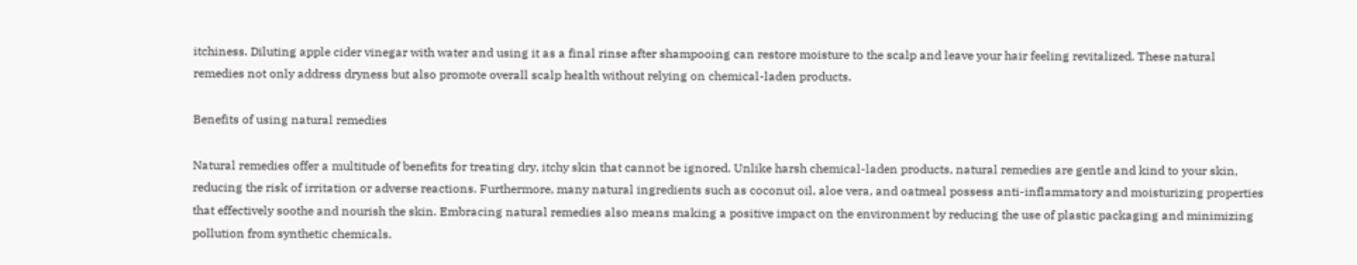itchiness. Diluting apple cider vinegar with water and using it as a final rinse after shampooing can restore moisture to the scalp and leave your hair feeling revitalized. These natural remedies not only address dryness but also promote overall scalp health without relying on chemical-laden products.

Benefits of using natural remedies

Natural remedies offer a multitude of benefits for treating dry, itchy skin that cannot be ignored. Unlike harsh chemical-laden products, natural remedies are gentle and kind to your skin, reducing the risk of irritation or adverse reactions. Furthermore, many natural ingredients such as coconut oil, aloe vera, and oatmeal possess anti-inflammatory and moisturizing properties that effectively soothe and nourish the skin. Embracing natural remedies also means making a positive impact on the environment by reducing the use of plastic packaging and minimizing pollution from synthetic chemicals.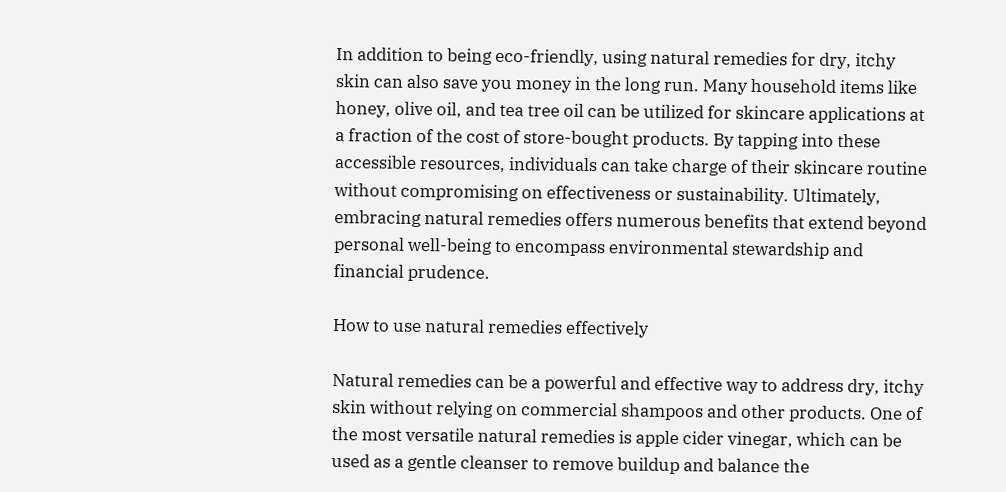In addition to being eco-friendly, using natural remedies for dry, itchy skin can also save you money in the long run. Many household items like honey, olive oil, and tea tree oil can be utilized for skincare applications at a fraction of the cost of store-bought products. By tapping into these accessible resources, individuals can take charge of their skincare routine without compromising on effectiveness or sustainability. Ultimately, embracing natural remedies offers numerous benefits that extend beyond personal well-being to encompass environmental stewardship and financial prudence.

How to use natural remedies effectively

Natural remedies can be a powerful and effective way to address dry, itchy skin without relying on commercial shampoos and other products. One of the most versatile natural remedies is apple cider vinegar, which can be used as a gentle cleanser to remove buildup and balance the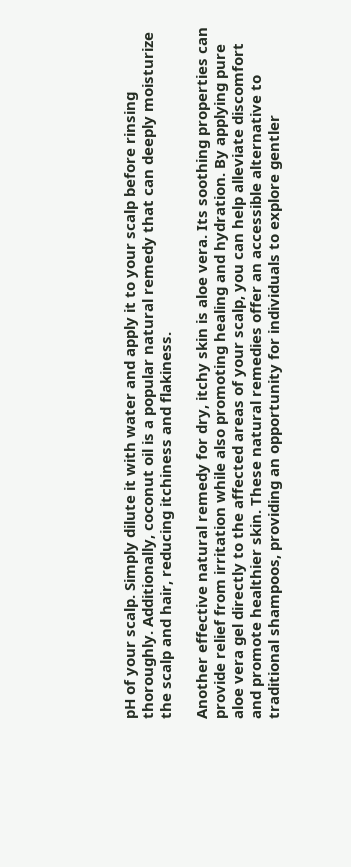pH of your scalp. Simply dilute it with water and apply it to your scalp before rinsing thoroughly. Additionally, coconut oil is a popular natural remedy that can deeply moisturize the scalp and hair, reducing itchiness and flakiness.

Another effective natural remedy for dry, itchy skin is aloe vera. Its soothing properties can provide relief from irritation while also promoting healing and hydration. By applying pure aloe vera gel directly to the affected areas of your scalp, you can help alleviate discomfort and promote healthier skin. These natural remedies offer an accessible alternative to traditional shampoos, providing an opportunity for individuals to explore gentler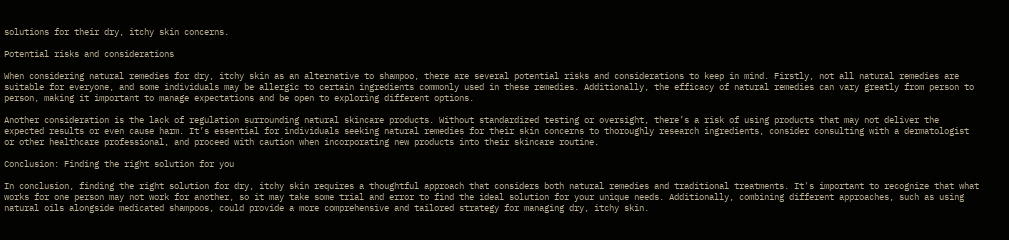solutions for their dry, itchy skin concerns.

Potential risks and considerations

When considering natural remedies for dry, itchy skin as an alternative to shampoo, there are several potential risks and considerations to keep in mind. Firstly, not all natural remedies are suitable for everyone, and some individuals may be allergic to certain ingredients commonly used in these remedies. Additionally, the efficacy of natural remedies can vary greatly from person to person, making it important to manage expectations and be open to exploring different options.

Another consideration is the lack of regulation surrounding natural skincare products. Without standardized testing or oversight, there’s a risk of using products that may not deliver the expected results or even cause harm. It’s essential for individuals seeking natural remedies for their skin concerns to thoroughly research ingredients, consider consulting with a dermatologist or other healthcare professional, and proceed with caution when incorporating new products into their skincare routine.

Conclusion: Finding the right solution for you

In conclusion, finding the right solution for dry, itchy skin requires a thoughtful approach that considers both natural remedies and traditional treatments. It's important to recognize that what works for one person may not work for another, so it may take some trial and error to find the ideal solution for your unique needs. Additionally, combining different approaches, such as using natural oils alongside medicated shampoos, could provide a more comprehensive and tailored strategy for managing dry, itchy skin.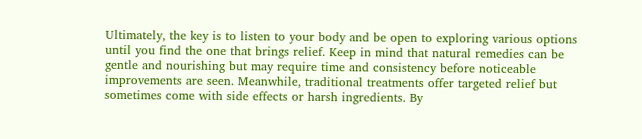Ultimately, the key is to listen to your body and be open to exploring various options until you find the one that brings relief. Keep in mind that natural remedies can be gentle and nourishing but may require time and consistency before noticeable improvements are seen. Meanwhile, traditional treatments offer targeted relief but sometimes come with side effects or harsh ingredients. By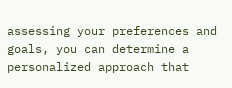assessing your preferences and goals, you can determine a personalized approach that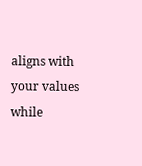aligns with your values while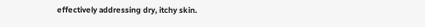effectively addressing dry, itchy skin.